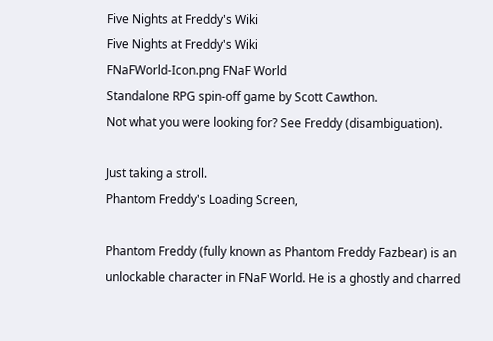Five Nights at Freddy's Wiki
Five Nights at Freddy's Wiki
FNaFWorld-Icon.png FNaF World
Standalone RPG spin-off game by Scott Cawthon.
Not what you were looking for? See Freddy (disambiguation).

Just taking a stroll.
Phantom Freddy's Loading Screen,

Phantom Freddy (fully known as Phantom Freddy Fazbear) is an unlockable character in FNaF World. He is a ghostly and charred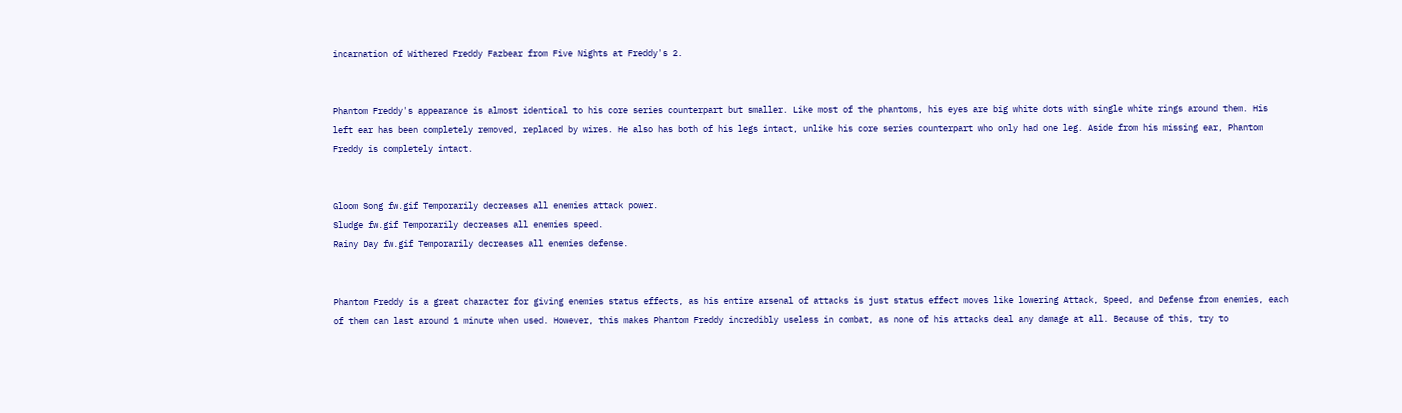incarnation of Withered Freddy Fazbear from Five Nights at Freddy's 2.


Phantom Freddy's appearance is almost identical to his core series counterpart but smaller. Like most of the phantoms, his eyes are big white dots with single white rings around them. His left ear has been completely removed, replaced by wires. He also has both of his legs intact, unlike his core series counterpart who only had one leg. Aside from his missing ear, Phantom Freddy is completely intact.


Gloom Song fw.gif Temporarily decreases all enemies attack power.
Sludge fw.gif Temporarily decreases all enemies speed.
Rainy Day fw.gif Temporarily decreases all enemies defense.


Phantom Freddy is a great character for giving enemies status effects, as his entire arsenal of attacks is just status effect moves like lowering Attack, Speed, and Defense from enemies, each of them can last around 1 minute when used. However, this makes Phantom Freddy incredibly useless in combat, as none of his attacks deal any damage at all. Because of this, try to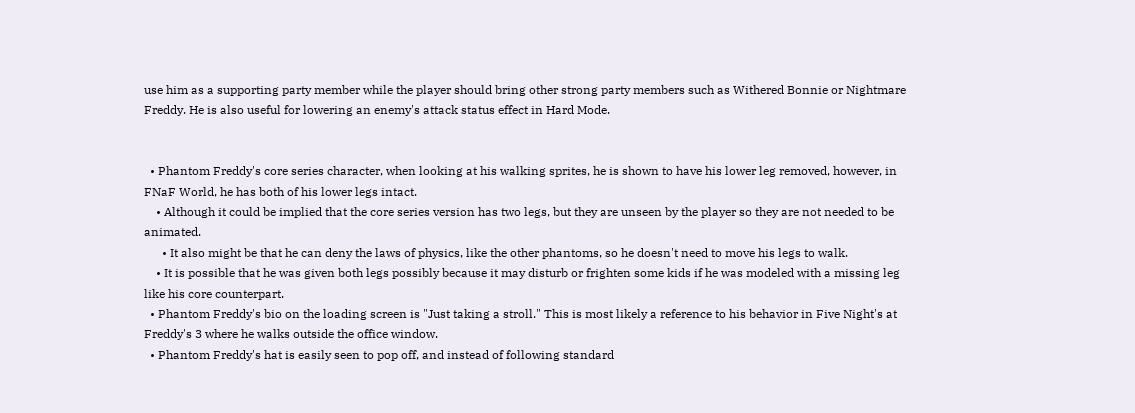use him as a supporting party member while the player should bring other strong party members such as Withered Bonnie or Nightmare Freddy. He is also useful for lowering an enemy's attack status effect in Hard Mode.


  • Phantom Freddy's core series character, when looking at his walking sprites, he is shown to have his lower leg removed, however, in FNaF World, he has both of his lower legs intact.
    • Although it could be implied that the core series version has two legs, but they are unseen by the player so they are not needed to be animated.
      • It also might be that he can deny the laws of physics, like the other phantoms, so he doesn't need to move his legs to walk.
    • It is possible that he was given both legs possibly because it may disturb or frighten some kids if he was modeled with a missing leg like his core counterpart.
  • Phantom Freddy's bio on the loading screen is "Just taking a stroll." This is most likely a reference to his behavior in Five Night's at Freddy's 3 where he walks outside the office window.
  • Phantom Freddy's hat is easily seen to pop off, and instead of following standard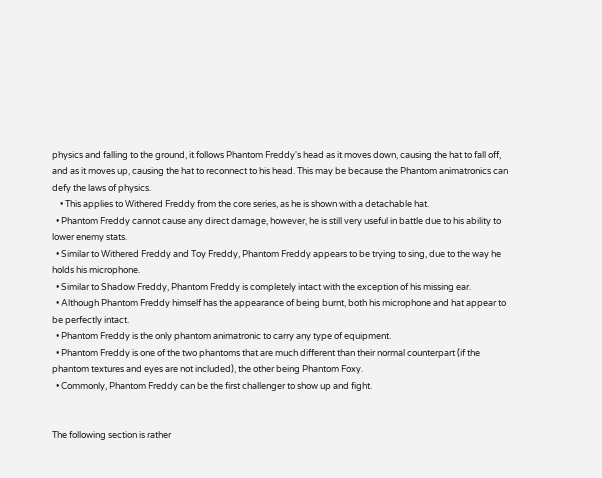physics and falling to the ground, it follows Phantom Freddy's head as it moves down, causing the hat to fall off, and as it moves up, causing the hat to reconnect to his head. This may be because the Phantom animatronics can defy the laws of physics.
    • This applies to Withered Freddy from the core series, as he is shown with a detachable hat.
  • Phantom Freddy cannot cause any direct damage, however, he is still very useful in battle due to his ability to lower enemy stats.
  • Similar to Withered Freddy and Toy Freddy, Phantom Freddy appears to be trying to sing, due to the way he holds his microphone.
  • Similar to Shadow Freddy, Phantom Freddy is completely intact with the exception of his missing ear.
  • Although Phantom Freddy himself has the appearance of being burnt, both his microphone and hat appear to be perfectly intact.
  • Phantom Freddy is the only phantom animatronic to carry any type of equipment.
  • Phantom Freddy is one of the two phantoms that are much different than their normal counterpart (if the phantom textures and eyes are not included), the other being Phantom Foxy.
  • Commonly, Phantom Freddy can be the first challenger to show up and fight.


The following section is rather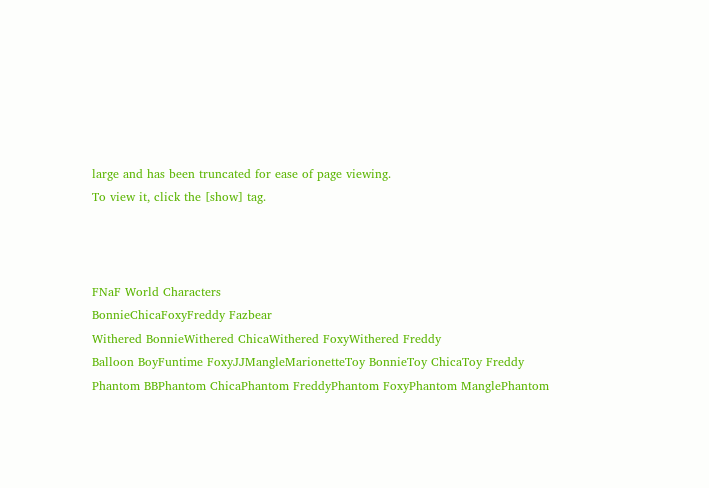large and has been truncated for ease of page viewing.
To view it, click the [show] tag.



FNaF World Characters
BonnieChicaFoxyFreddy Fazbear
Withered BonnieWithered ChicaWithered FoxyWithered Freddy
Balloon BoyFuntime FoxyJJMangleMarionetteToy BonnieToy ChicaToy Freddy
Phantom BBPhantom ChicaPhantom FreddyPhantom FoxyPhantom ManglePhantom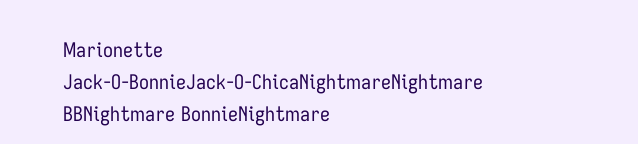Marionette
Jack-O-BonnieJack-O-ChicaNightmareNightmare BBNightmare BonnieNightmare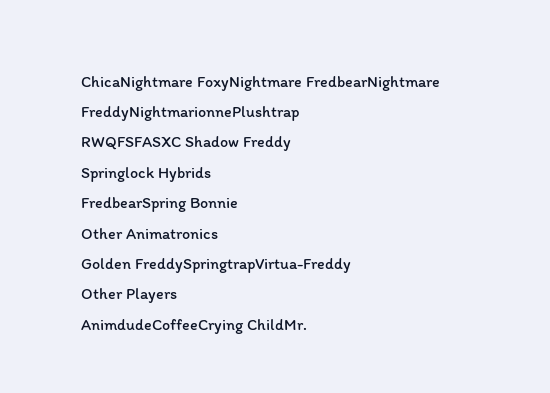ChicaNightmare FoxyNightmare FredbearNightmare FreddyNightmarionnePlushtrap
RWQFSFASXC Shadow Freddy
Springlock Hybrids
FredbearSpring Bonnie
Other Animatronics
Golden FreddySpringtrapVirtua-Freddy
Other Players
AnimdudeCoffeeCrying ChildMr.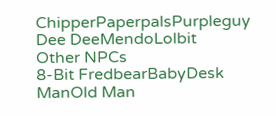ChipperPaperpalsPurpleguy
Dee DeeMendoLolbit
Other NPCs
8-Bit FredbearBabyDesk ManOld Man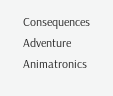Consequences
Adventure Animatronics